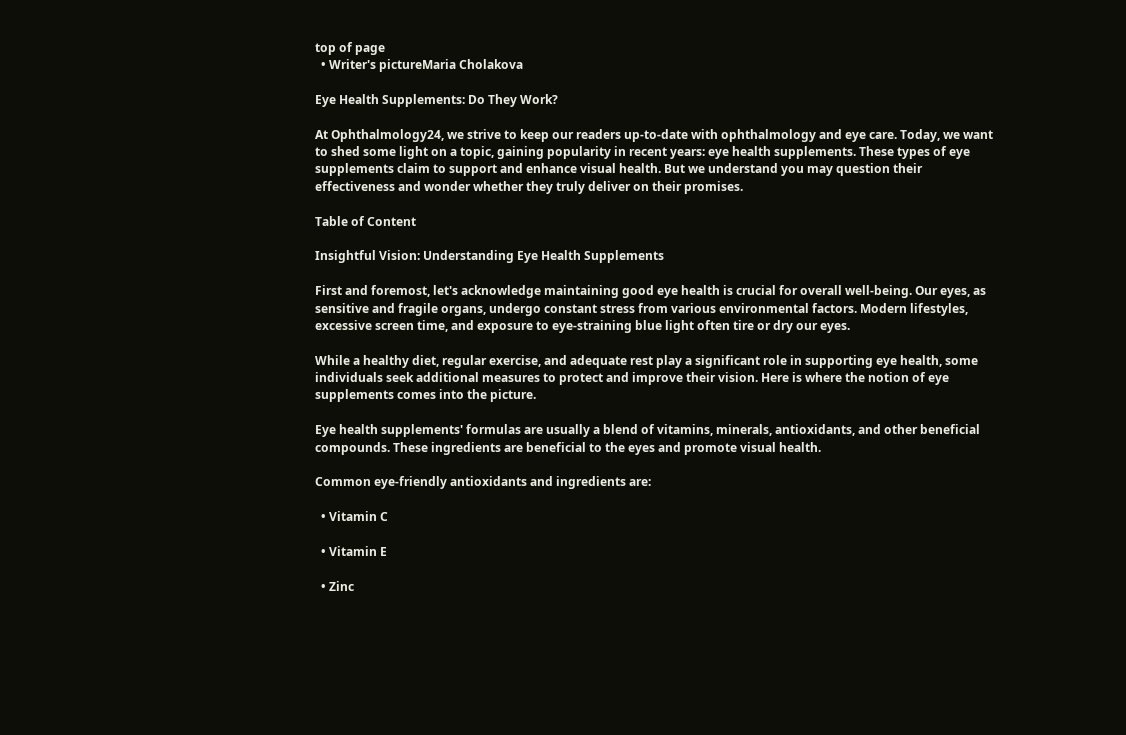top of page
  • Writer's pictureMaria Cholakova

Eye Health Supplements: Do They Work?

At Ophthalmology24, we strive to keep our readers up-to-date with ophthalmology and eye care. Today, we want to shed some light on a topic, gaining popularity in recent years: eye health supplements. These types of eye supplements claim to support and enhance visual health. But we understand you may question their effectiveness and wonder whether they truly deliver on their promises.

Table of Content

Insightful Vision: Understanding Eye Health Supplements

First and foremost, let's acknowledge maintaining good eye health is crucial for overall well-being. Our eyes, as sensitive and fragile organs, undergo constant stress from various environmental factors. Modern lifestyles, excessive screen time, and exposure to eye-straining blue light often tire or dry our eyes.

While a healthy diet, regular exercise, and adequate rest play a significant role in supporting eye health, some individuals seek additional measures to protect and improve their vision. Here is where the notion of eye supplements comes into the picture.

Eye health supplements' formulas are usually a blend of vitamins, minerals, antioxidants, and other beneficial compounds. These ingredients are beneficial to the eyes and promote visual health.

Common eye-friendly antioxidants and ingredients are:

  • Vitamin C

  • Vitamin E

  • Zinc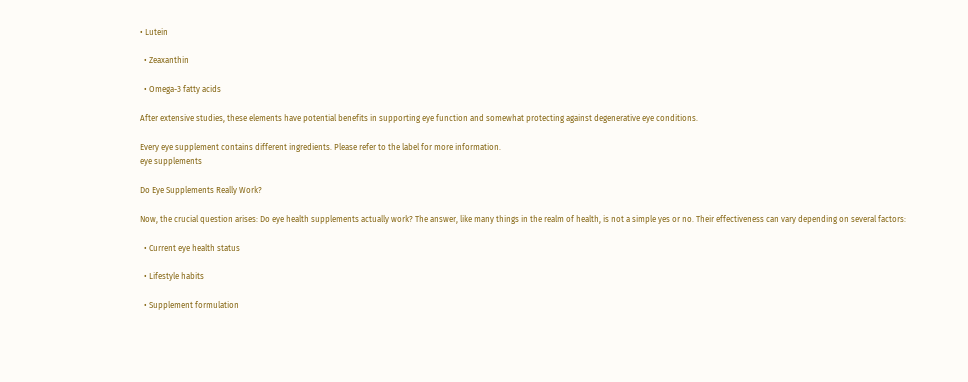• Lutein

  • Zeaxanthin

  • Omega-3 fatty acids

After extensive studies, these elements have potential benefits in supporting eye function and somewhat protecting against degenerative eye conditions.

Every eye supplement contains different ingredients. Please refer to the label for more information.
eye supplements

Do Eye Supplements Really Work?

Now, the crucial question arises: Do eye health supplements actually work? The answer, like many things in the realm of health, is not a simple yes or no. Their effectiveness can vary depending on several factors:

  • Current eye health status

  • Lifestyle habits

  • Supplement formulation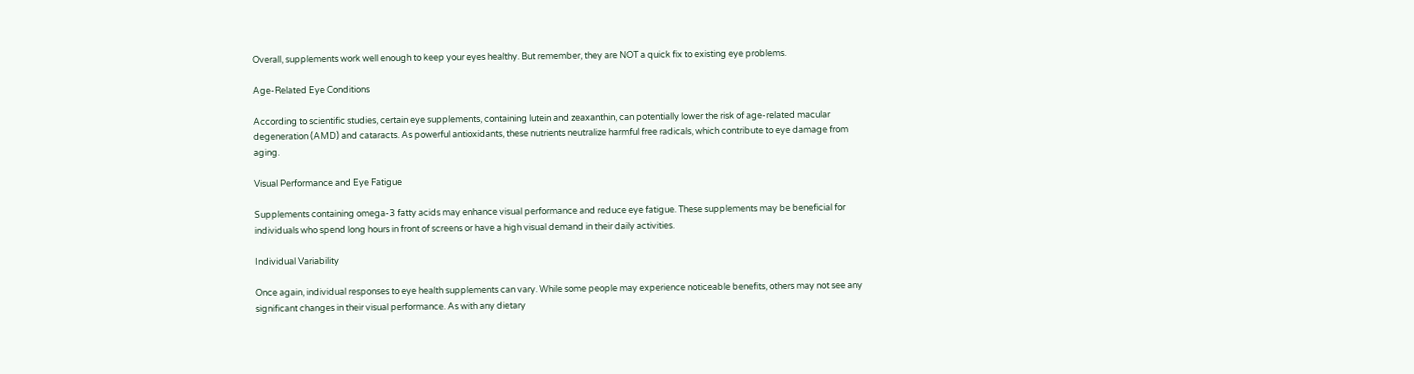Overall, supplements work well enough to keep your eyes healthy. But remember, they are NOT a quick fix to existing eye problems.

Age-Related Eye Conditions

According to scientific studies, certain eye supplements, containing lutein and zeaxanthin, can potentially lower the risk of age-related macular degeneration (AMD) and cataracts. As powerful antioxidants, these nutrients neutralize harmful free radicals, which contribute to eye damage from aging.

Visual Performance and Eye Fatigue

Supplements containing omega-3 fatty acids may enhance visual performance and reduce eye fatigue. These supplements may be beneficial for individuals who spend long hours in front of screens or have a high visual demand in their daily activities.

Individual Variability

Once again, individual responses to eye health supplements can vary. While some people may experience noticeable benefits, others may not see any significant changes in their visual performance. As with any dietary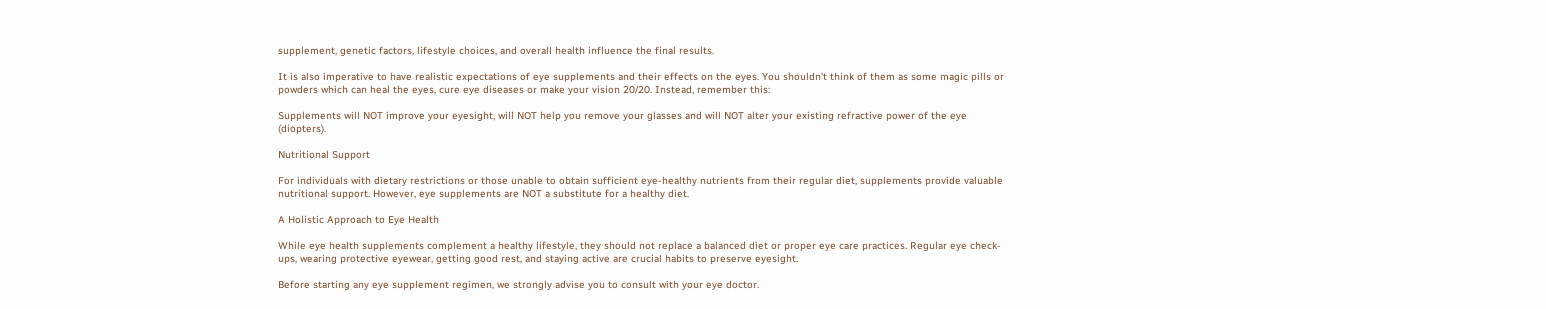supplement, genetic factors, lifestyle choices, and overall health influence the final results.

It is also imperative to have realistic expectations of eye supplements and their effects on the eyes. You shouldn't think of them as some magic pills or powders which can heal the eyes, cure eye diseases or make your vision 20/20. Instead, remember this:

Supplements will NOT improve your eyesight, will NOT help you remove your glasses and will NOT alter your existing refractive power of the eye (diopters).

Nutritional Support

For individuals with dietary restrictions or those unable to obtain sufficient eye-healthy nutrients from their regular diet, supplements provide valuable nutritional support. However, eye supplements are NOT a substitute for a healthy diet.

A Holistic Approach to Eye Health

While eye health supplements complement a healthy lifestyle, they should not replace a balanced diet or proper eye care practices. Regular eye check-ups, wearing protective eyewear, getting good rest, and staying active are crucial habits to preserve eyesight.

Before starting any eye supplement regimen, we strongly advise you to consult with your eye doctor.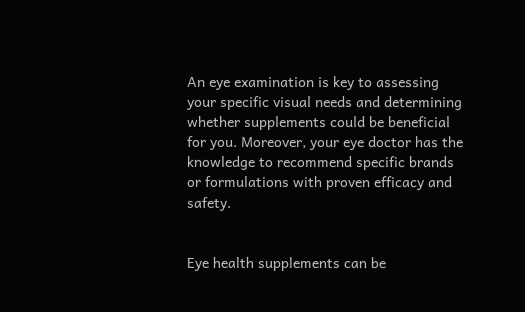An eye examination is key to assessing your specific visual needs and determining whether supplements could be beneficial for you. Moreover, your eye doctor has the knowledge to recommend specific brands or formulations with proven efficacy and safety.


Eye health supplements can be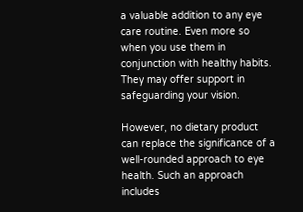a valuable addition to any eye care routine. Even more so when you use them in conjunction with healthy habits. They may offer support in safeguarding your vision.

However, no dietary product can replace the significance of a well-rounded approach to eye health. Such an approach includes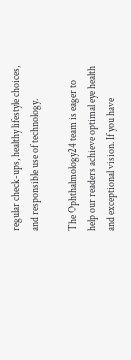regular check-ups, healthy lifestyle choices, and responsible use of technology.

The Ophthalmology24 team is eager to help our readers achieve optimal eye health and exceptional vision. If you have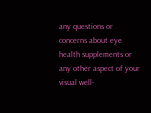any questions or concerns about eye health supplements or any other aspect of your visual well-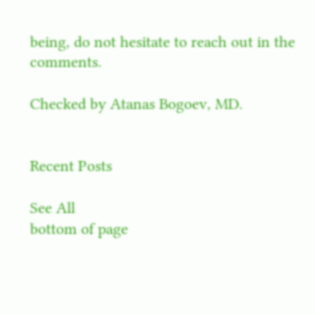being, do not hesitate to reach out in the comments.

Checked by Atanas Bogoev, MD.


Recent Posts

See All
bottom of page